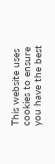This website uses cookies to ensure you have the best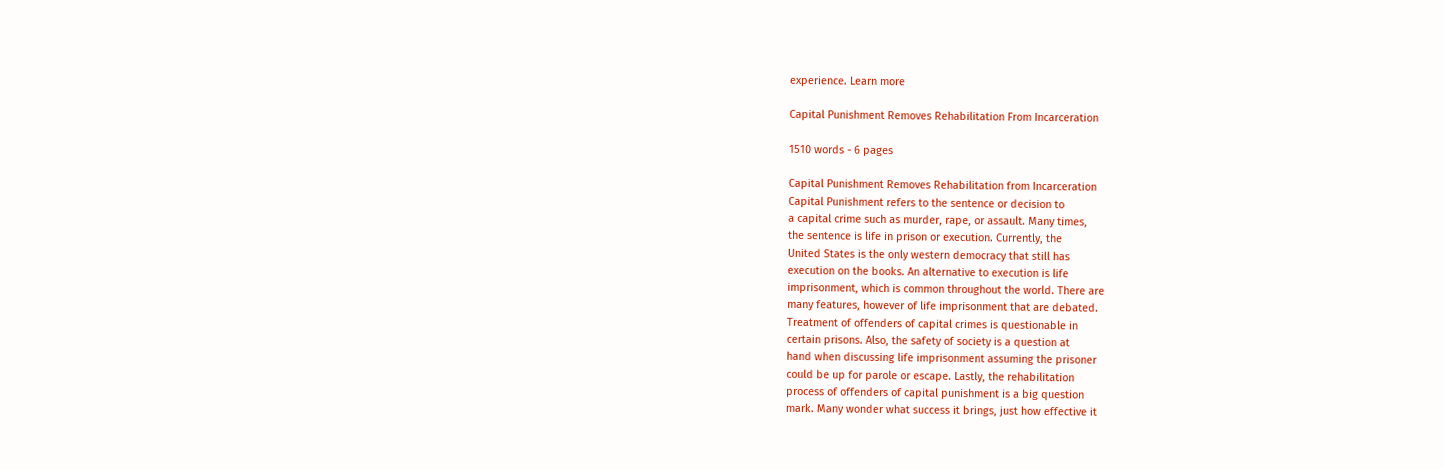experience. Learn more

Capital Punishment Removes Rehabilitation From Incarceration

1510 words - 6 pages

Capital Punishment Removes Rehabilitation from Incarceration
Capital Punishment refers to the sentence or decision to
a capital crime such as murder, rape, or assault. Many times,
the sentence is life in prison or execution. Currently, the
United States is the only western democracy that still has
execution on the books. An alternative to execution is life
imprisonment, which is common throughout the world. There are
many features, however of life imprisonment that are debated.
Treatment of offenders of capital crimes is questionable in
certain prisons. Also, the safety of society is a question at
hand when discussing life imprisonment assuming the prisoner
could be up for parole or escape. Lastly, the rehabilitation
process of offenders of capital punishment is a big question
mark. Many wonder what success it brings, just how effective it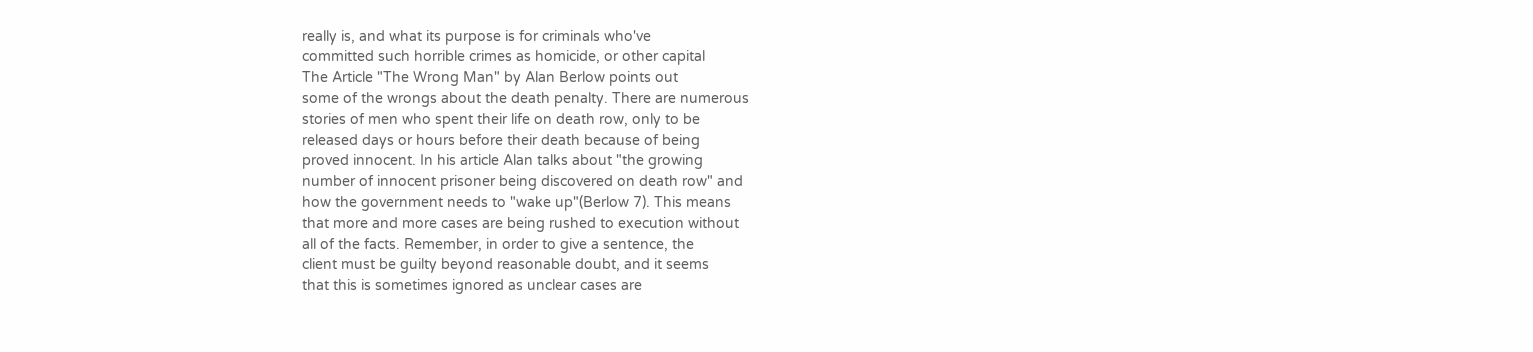really is, and what its purpose is for criminals who've
committed such horrible crimes as homicide, or other capital
The Article "The Wrong Man" by Alan Berlow points out
some of the wrongs about the death penalty. There are numerous
stories of men who spent their life on death row, only to be
released days or hours before their death because of being
proved innocent. In his article Alan talks about "the growing
number of innocent prisoner being discovered on death row" and
how the government needs to "wake up"(Berlow 7). This means
that more and more cases are being rushed to execution without
all of the facts. Remember, in order to give a sentence, the
client must be guilty beyond reasonable doubt, and it seems
that this is sometimes ignored as unclear cases are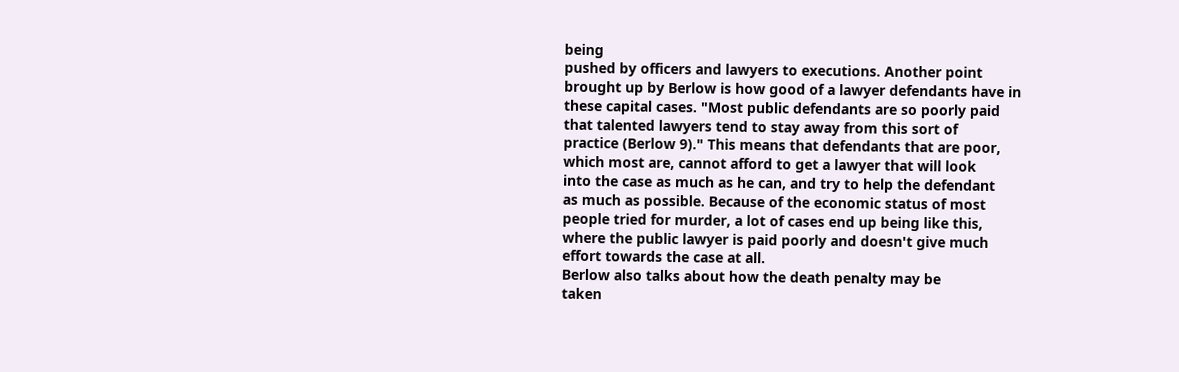being
pushed by officers and lawyers to executions. Another point
brought up by Berlow is how good of a lawyer defendants have in
these capital cases. "Most public defendants are so poorly paid
that talented lawyers tend to stay away from this sort of
practice (Berlow 9)." This means that defendants that are poor,
which most are, cannot afford to get a lawyer that will look
into the case as much as he can, and try to help the defendant
as much as possible. Because of the economic status of most
people tried for murder, a lot of cases end up being like this,
where the public lawyer is paid poorly and doesn't give much
effort towards the case at all.
Berlow also talks about how the death penalty may be
taken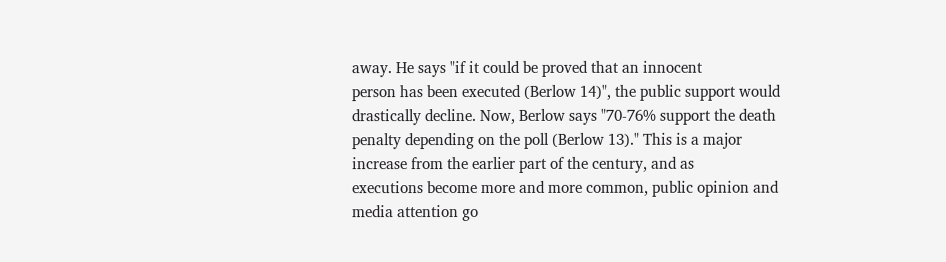away. He says "if it could be proved that an innocent
person has been executed (Berlow 14)", the public support would
drastically decline. Now, Berlow says "70-76% support the death
penalty depending on the poll (Berlow 13)." This is a major
increase from the earlier part of the century, and as
executions become more and more common, public opinion and
media attention go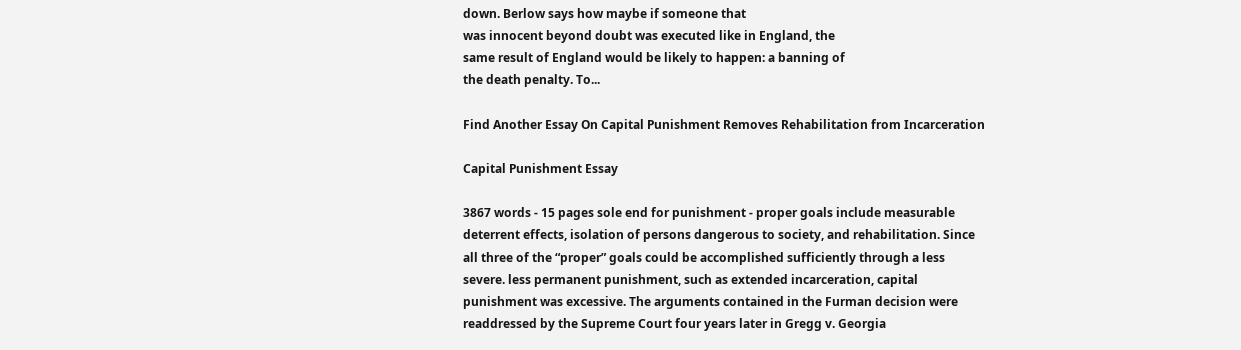down. Berlow says how maybe if someone that
was innocent beyond doubt was executed like in England, the
same result of England would be likely to happen: a banning of
the death penalty. To...

Find Another Essay On Capital Punishment Removes Rehabilitation from Incarceration

Capital Punishment Essay

3867 words - 15 pages sole end for punishment - proper goals include measurable deterrent effects, isolation of persons dangerous to society, and rehabilitation. Since all three of the “proper” goals could be accomplished sufficiently through a less severe. less permanent punishment, such as extended incarceration, capital punishment was excessive. The arguments contained in the Furman decision were readdressed by the Supreme Court four years later in Gregg v. Georgia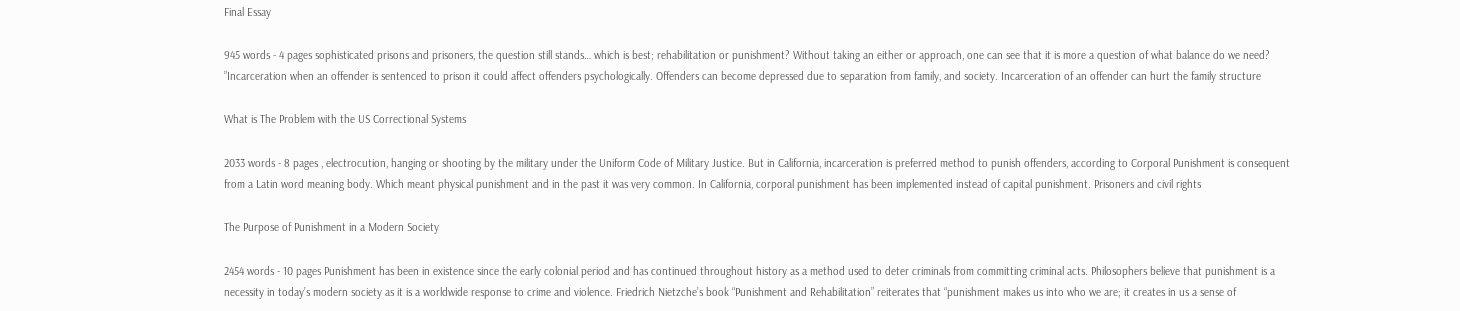Final Essay

945 words - 4 pages sophisticated prisons and prisoners, the question still stands… which is best; rehabilitation or punishment? Without taking an either or approach, one can see that it is more a question of what balance do we need? ”Incarceration when an offender is sentenced to prison it could affect offenders psychologically. Offenders can become depressed due to separation from family, and society. Incarceration of an offender can hurt the family structure

What is The Problem with the US Correctional Systems

2033 words - 8 pages , electrocution, hanging or shooting by the military under the Uniform Code of Military Justice. But in California, incarceration is preferred method to punish offenders, according to Corporal Punishment is consequent from a Latin word meaning body. Which meant physical punishment and in the past it was very common. In California, corporal punishment has been implemented instead of capital punishment. Prisoners and civil rights

The Purpose of Punishment in a Modern Society

2454 words - 10 pages Punishment has been in existence since the early colonial period and has continued throughout history as a method used to deter criminals from committing criminal acts. Philosophers believe that punishment is a necessity in today’s modern society as it is a worldwide response to crime and violence. Friedrich Nietzche’s book “Punishment and Rehabilitation” reiterates that “punishment makes us into who we are; it creates in us a sense of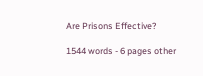Are Prisons Effective?

1544 words - 6 pages other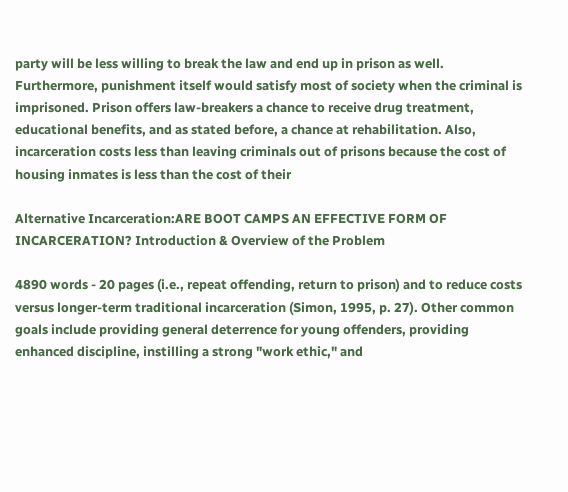party will be less willing to break the law and end up in prison as well. Furthermore, punishment itself would satisfy most of society when the criminal is imprisoned. Prison offers law-breakers a chance to receive drug treatment, educational benefits, and as stated before, a chance at rehabilitation. Also, incarceration costs less than leaving criminals out of prisons because the cost of housing inmates is less than the cost of their

Alternative Incarceration:ARE BOOT CAMPS AN EFFECTIVE FORM OF INCARCERATION? Introduction & Overview of the Problem

4890 words - 20 pages (i.e., repeat offending, return to prison) and to reduce costs versus longer-term traditional incarceration (Simon, 1995, p. 27). Other common goals include providing general deterrence for young offenders, providing enhanced discipline, instilling a strong "work ethic," and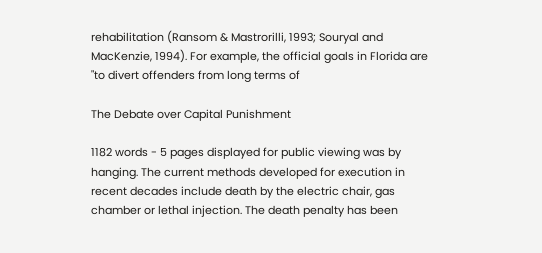rehabilitation (Ransom & Mastrorilli, 1993; Souryal and MacKenzie, 1994). For example, the official goals in Florida are "to divert offenders from long terms of

The Debate over Capital Punishment

1182 words - 5 pages displayed for public viewing was by hanging. The current methods developed for execution in recent decades include death by the electric chair, gas chamber or lethal injection. The death penalty has been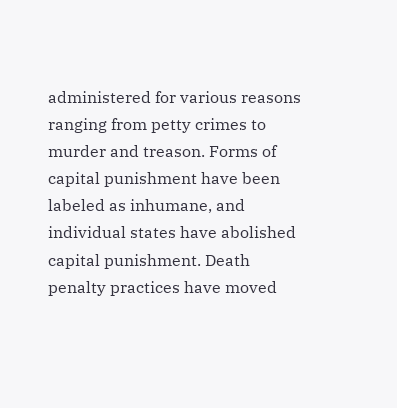administered for various reasons ranging from petty crimes to murder and treason. Forms of capital punishment have been labeled as inhumane, and individual states have abolished capital punishment. Death penalty practices have moved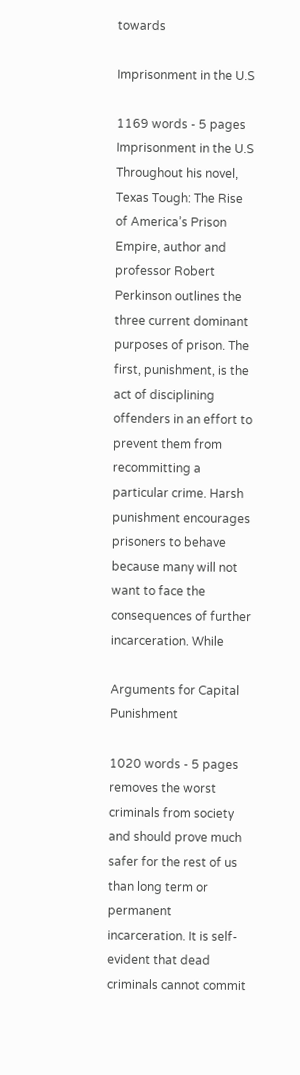towards

Imprisonment in the U.S

1169 words - 5 pages Imprisonment in the U.S Throughout his novel, Texas Tough: The Rise of America’s Prison Empire, author and professor Robert Perkinson outlines the three current dominant purposes of prison. The first, punishment, is the act of disciplining offenders in an effort to prevent them from recommitting a particular crime. Harsh punishment encourages prisoners to behave because many will not want to face the consequences of further incarceration. While

Arguments for Capital Punishment

1020 words - 5 pages removes the worst criminals from society and should prove much safer for the rest of us than long term or permanent incarceration. It is self-evident that dead criminals cannot commit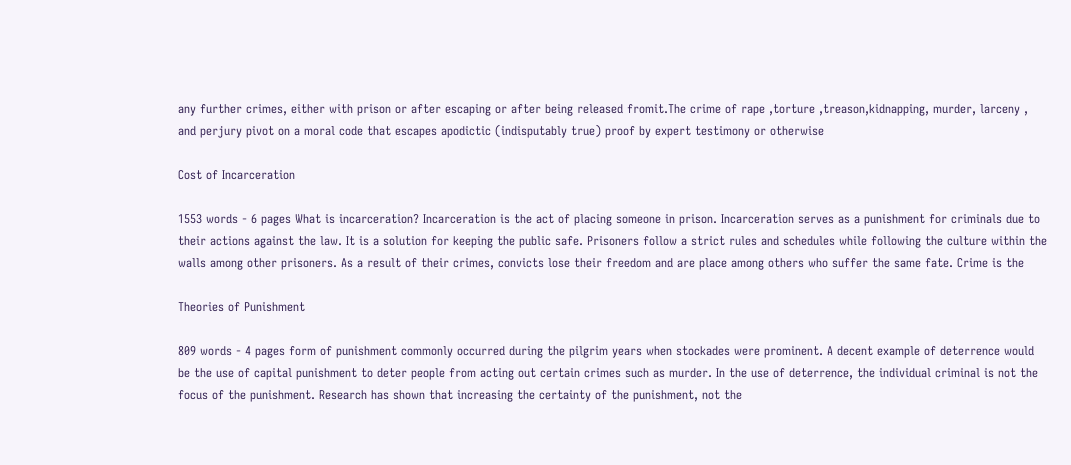any further crimes, either with prison or after escaping or after being released fromit.The crime of rape ,torture ,treason,kidnapping, murder, larceny , and perjury pivot on a moral code that escapes apodictic (indisputably true) proof by expert testimony or otherwise

Cost of Incarceration

1553 words - 6 pages What is incarceration? Incarceration is the act of placing someone in prison. Incarceration serves as a punishment for criminals due to their actions against the law. It is a solution for keeping the public safe. Prisoners follow a strict rules and schedules while following the culture within the walls among other prisoners. As a result of their crimes, convicts lose their freedom and are place among others who suffer the same fate. Crime is the

Theories of Punishment

809 words - 4 pages form of punishment commonly occurred during the pilgrim years when stockades were prominent. A decent example of deterrence would be the use of capital punishment to deter people from acting out certain crimes such as murder. In the use of deterrence, the individual criminal is not the focus of the punishment. Research has shown that increasing the certainty of the punishment, not the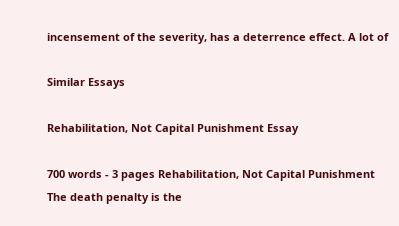incensement of the severity, has a deterrence effect. A lot of

Similar Essays

Rehabilitation, Not Capital Punishment Essay

700 words - 3 pages Rehabilitation, Not Capital Punishment           The death penalty is the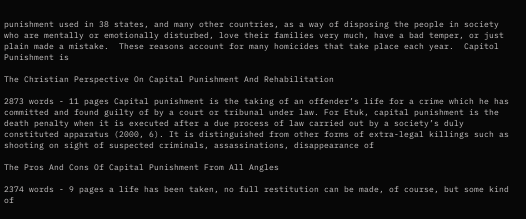punishment used in 38 states, and many other countries, as a way of disposing the people in society who are mentally or emotionally disturbed, love their families very much, have a bad temper, or just plain made a mistake.  These reasons account for many homicides that take place each year.  Capitol Punishment is

The Christian Perspective On Capital Punishment And Rehabilitation

2873 words - 11 pages Capital punishment is the taking of an offender’s life for a crime which he has committed and found guilty of by a court or tribunal under law. For Etuk, capital punishment is the death penalty when it is executed after a due process of law carried out by a society’s duly constituted apparatus (2000, 6). It is distinguished from other forms of extra-legal killings such as shooting on sight of suspected criminals, assassinations, disappearance of

The Pros And Cons Of Capital Punishment From All Angles

2374 words - 9 pages a life has been taken, no full restitution can be made, of course, but some kind of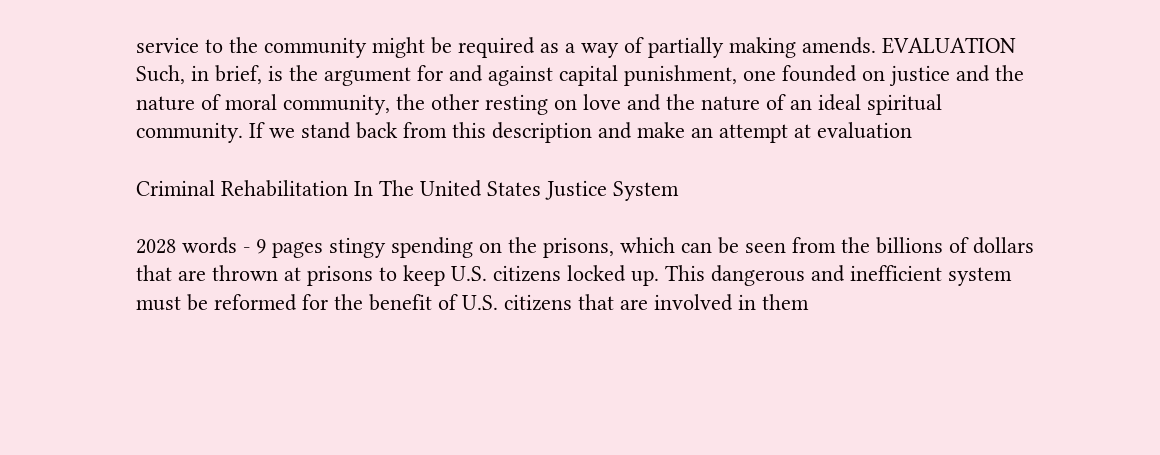service to the community might be required as a way of partially making amends. EVALUATION Such, in brief, is the argument for and against capital punishment, one founded on justice and the nature of moral community, the other resting on love and the nature of an ideal spiritual community. If we stand back from this description and make an attempt at evaluation

Criminal Rehabilitation In The United States Justice System

2028 words - 9 pages stingy spending on the prisons, which can be seen from the billions of dollars that are thrown at prisons to keep U.S. citizens locked up. This dangerous and inefficient system must be reformed for the benefit of U.S. citizens that are involved in them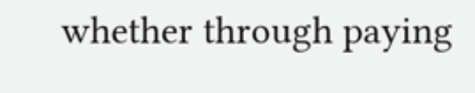whether through paying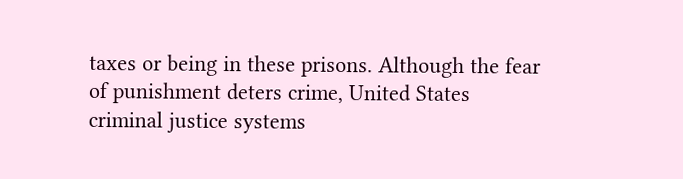taxes or being in these prisons. Although the fear of punishment deters crime, United States criminal justice systems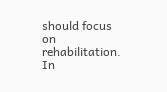should focus on rehabilitation. In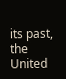its past, the United